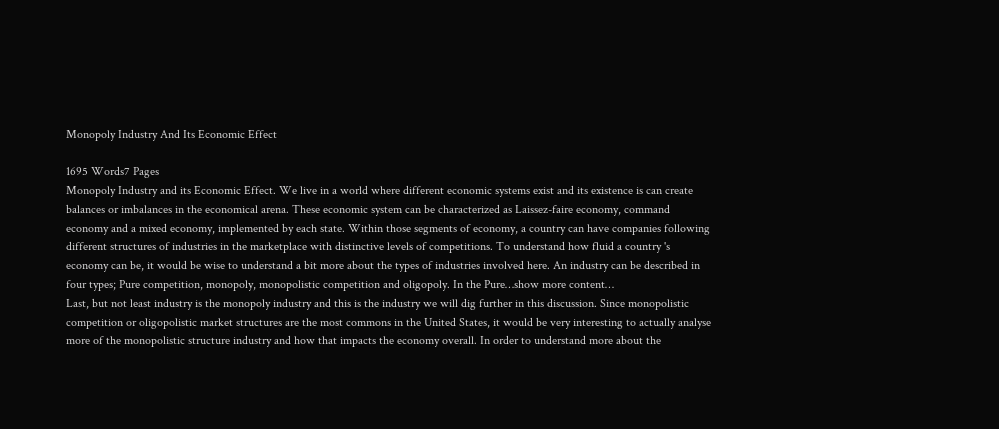Monopoly Industry And Its Economic Effect

1695 Words7 Pages
Monopoly Industry and its Economic Effect. We live in a world where different economic systems exist and its existence is can create balances or imbalances in the economical arena. These economic system can be characterized as Laissez-faire economy, command economy and a mixed economy, implemented by each state. Within those segments of economy, a country can have companies following different structures of industries in the marketplace with distinctive levels of competitions. To understand how fluid a country 's economy can be, it would be wise to understand a bit more about the types of industries involved here. An industry can be described in four types; Pure competition, monopoly, monopolistic competition and oligopoly. In the Pure…show more content…
Last, but not least industry is the monopoly industry and this is the industry we will dig further in this discussion. Since monopolistic competition or oligopolistic market structures are the most commons in the United States, it would be very interesting to actually analyse more of the monopolistic structure industry and how that impacts the economy overall. In order to understand more about the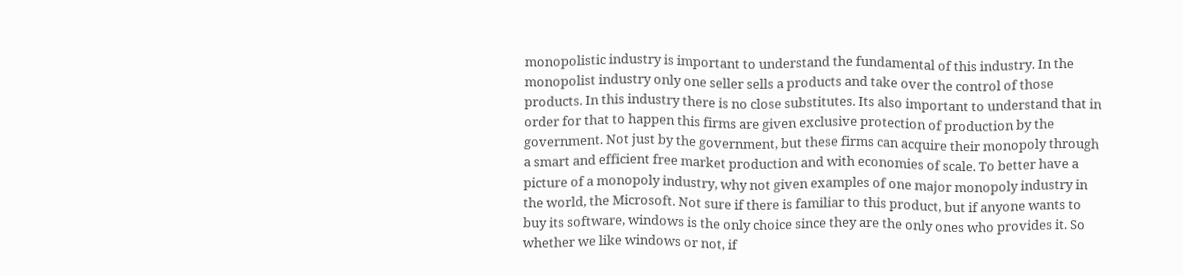monopolistic industry is important to understand the fundamental of this industry. In the monopolist industry only one seller sells a products and take over the control of those products. In this industry there is no close substitutes. Its also important to understand that in order for that to happen this firms are given exclusive protection of production by the government. Not just by the government, but these firms can acquire their monopoly through a smart and efficient free market production and with economies of scale. To better have a picture of a monopoly industry, why not given examples of one major monopoly industry in the world, the Microsoft. Not sure if there is familiar to this product, but if anyone wants to buy its software, windows is the only choice since they are the only ones who provides it. So whether we like windows or not, if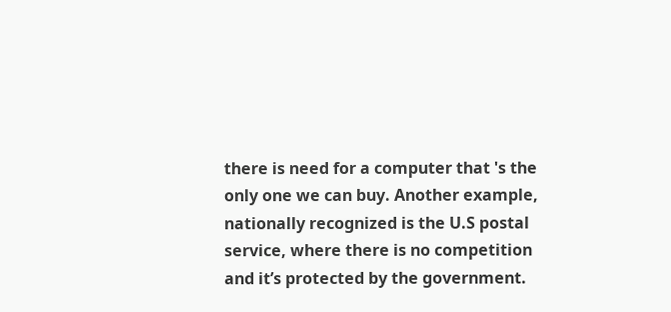there is need for a computer that 's the only one we can buy. Another example, nationally recognized is the U.S postal service, where there is no competition and it’s protected by the government.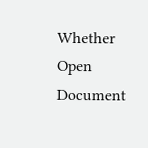Whether
Open Document